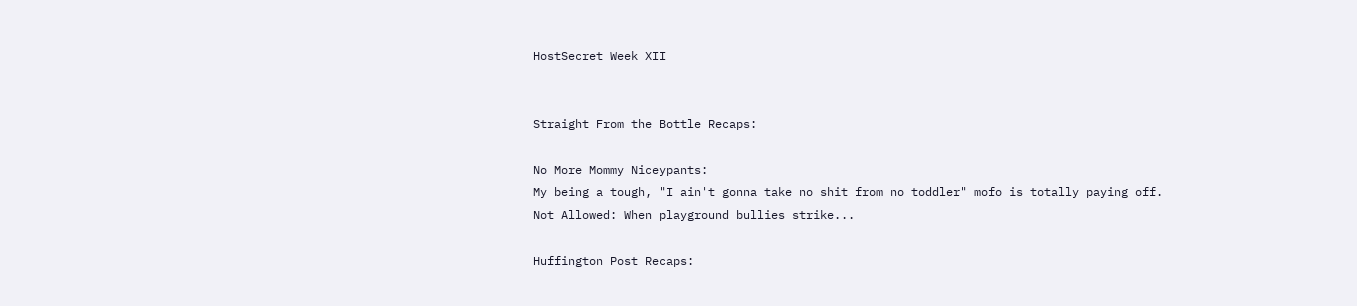HostSecret Week XII


Straight From the Bottle Recaps:

No More Mommy Niceypants:
My being a tough, "I ain't gonna take no shit from no toddler" mofo is totally paying off.
Not Allowed: When playground bullies strike...

Huffington Post Recaps: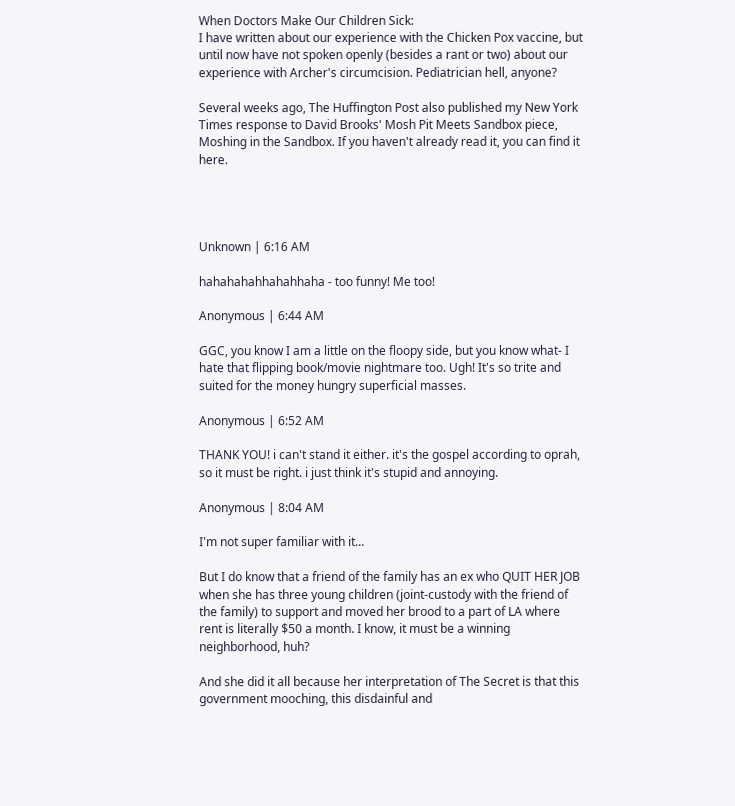When Doctors Make Our Children Sick:
I have written about our experience with the Chicken Pox vaccine, but until now have not spoken openly (besides a rant or two) about our experience with Archer's circumcision. Pediatrician hell, anyone?

Several weeks ago, The Huffington Post also published my New York Times response to David Brooks' Mosh Pit Meets Sandbox piece, Moshing in the Sandbox. If you haven't already read it, you can find it here.




Unknown | 6:16 AM

hahahahahhahahhaha - too funny! Me too!

Anonymous | 6:44 AM

GGC, you know I am a little on the floopy side, but you know what- I hate that flipping book/movie nightmare too. Ugh! It's so trite and suited for the money hungry superficial masses.

Anonymous | 6:52 AM

THANK YOU! i can't stand it either. it's the gospel according to oprah, so it must be right. i just think it's stupid and annoying.

Anonymous | 8:04 AM

I'm not super familiar with it...

But I do know that a friend of the family has an ex who QUIT HER JOB when she has three young children (joint-custody with the friend of the family) to support and moved her brood to a part of LA where rent is literally $50 a month. I know, it must be a winning neighborhood, huh?

And she did it all because her interpretation of The Secret is that this government mooching, this disdainful and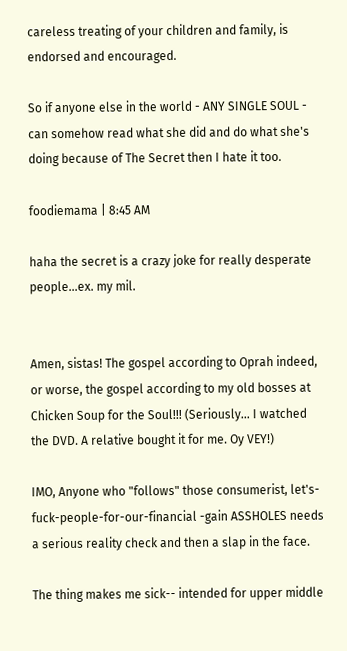careless treating of your children and family, is endorsed and encouraged.

So if anyone else in the world - ANY SINGLE SOUL - can somehow read what she did and do what she's doing because of The Secret then I hate it too.

foodiemama | 8:45 AM

haha the secret is a crazy joke for really desperate people...ex. my mil.


Amen, sistas! The gospel according to Oprah indeed, or worse, the gospel according to my old bosses at Chicken Soup for the Soul!!! (Seriously... I watched the DVD. A relative bought it for me. Oy VEY!)

IMO, Anyone who "follows" those consumerist, let's-fuck-people-for-our-financial -gain ASSHOLES needs a serious reality check and then a slap in the face.

The thing makes me sick-- intended for upper middle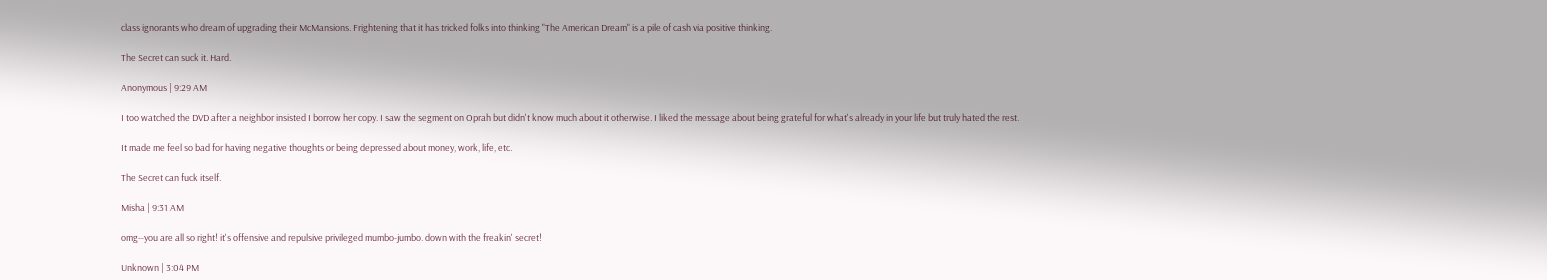class ignorants who dream of upgrading their McMansions. Frightening that it has tricked folks into thinking "The American Dream" is a pile of cash via positive thinking.

The Secret can suck it. Hard.

Anonymous | 9:29 AM

I too watched the DVD after a neighbor insisted I borrow her copy. I saw the segment on Oprah but didn't know much about it otherwise. I liked the message about being grateful for what's already in your life but truly hated the rest.

It made me feel so bad for having negative thoughts or being depressed about money, work, life, etc.

The Secret can fuck itself.

Misha | 9:31 AM

omg--you are all so right! it's offensive and repulsive privileged mumbo-jumbo. down with the freakin' secret!

Unknown | 3:04 PM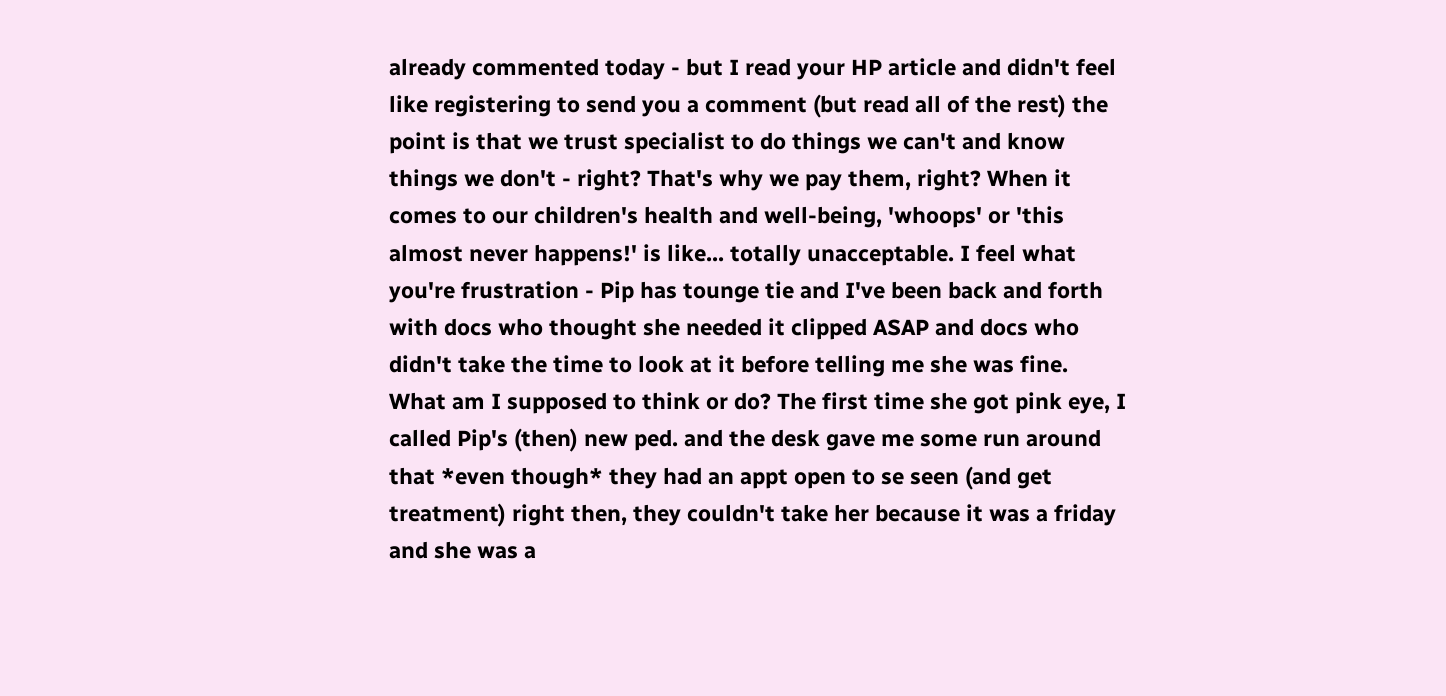already commented today - but I read your HP article and didn't feel like registering to send you a comment (but read all of the rest) the point is that we trust specialist to do things we can't and know things we don't - right? That's why we pay them, right? When it comes to our children's health and well-being, 'whoops' or 'this almost never happens!' is like... totally unacceptable. I feel what you're frustration - Pip has tounge tie and I've been back and forth with docs who thought she needed it clipped ASAP and docs who didn't take the time to look at it before telling me she was fine. What am I supposed to think or do? The first time she got pink eye, I called Pip's (then) new ped. and the desk gave me some run around that *even though* they had an appt open to se seen (and get treatment) right then, they couldn't take her because it was a friday and she was a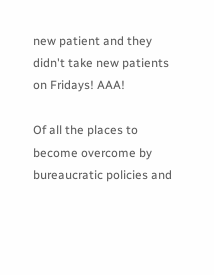new patient and they didn't take new patients on Fridays! AAA!

Of all the places to become overcome by bureaucratic policies and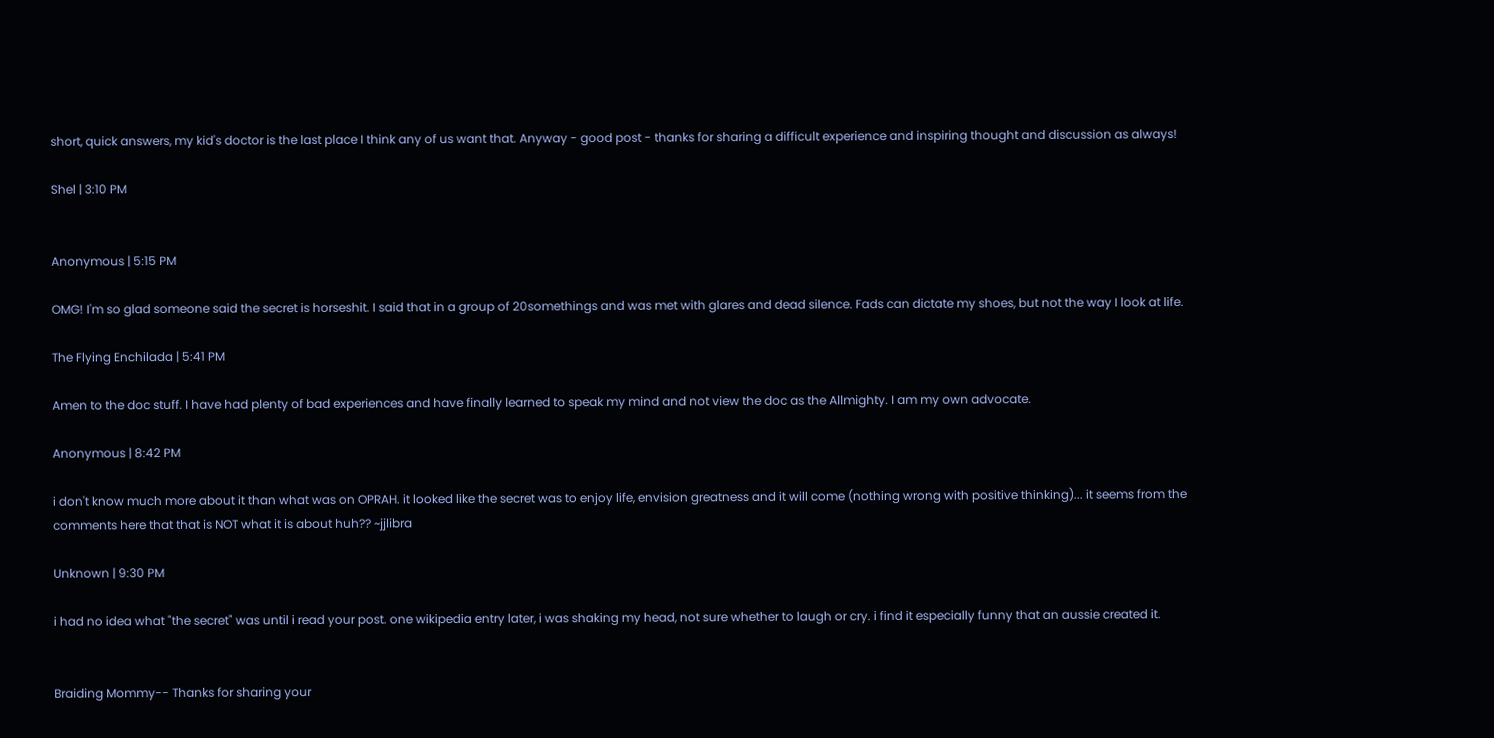short, quick answers, my kid's doctor is the last place I think any of us want that. Anyway - good post - thanks for sharing a difficult experience and inspiring thought and discussion as always!

Shel | 3:10 PM


Anonymous | 5:15 PM

OMG! I'm so glad someone said the secret is horseshit. I said that in a group of 20somethings and was met with glares and dead silence. Fads can dictate my shoes, but not the way I look at life.

The Flying Enchilada | 5:41 PM

Amen to the doc stuff. I have had plenty of bad experiences and have finally learned to speak my mind and not view the doc as the Allmighty. I am my own advocate.

Anonymous | 8:42 PM

i don't know much more about it than what was on OPRAH. it looked like the secret was to enjoy life, envision greatness and it will come (nothing wrong with positive thinking)... it seems from the comments here that that is NOT what it is about huh?? ~jjlibra

Unknown | 9:30 PM

i had no idea what "the secret" was until i read your post. one wikipedia entry later, i was shaking my head, not sure whether to laugh or cry. i find it especially funny that an aussie created it.


Braiding Mommy-- Thanks for sharing your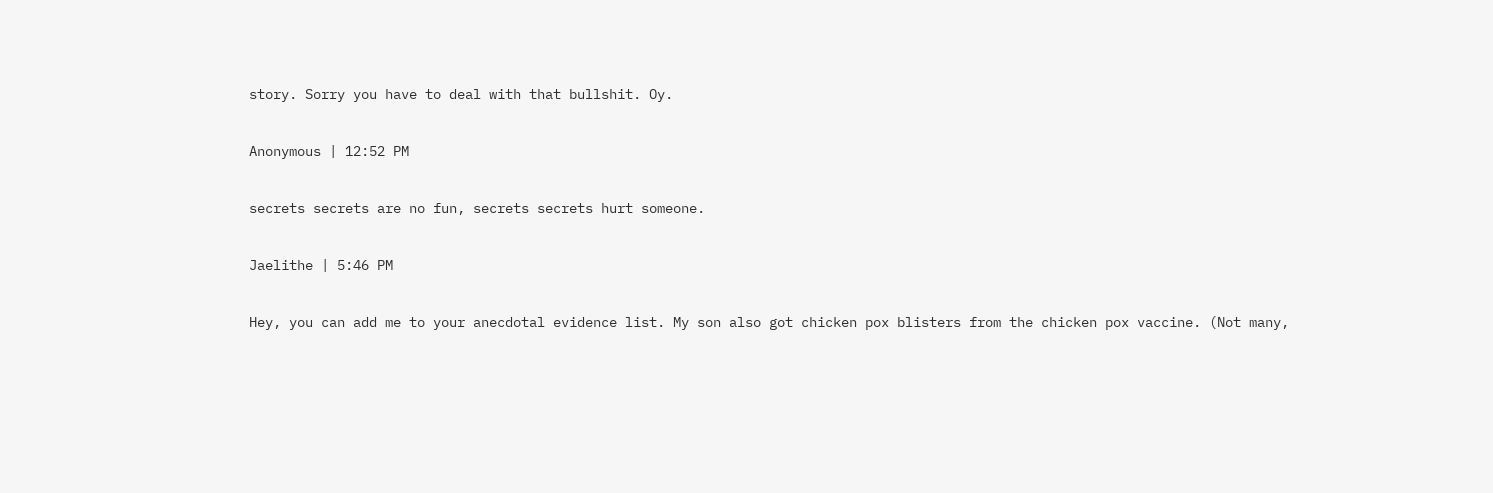story. Sorry you have to deal with that bullshit. Oy.

Anonymous | 12:52 PM

secrets secrets are no fun, secrets secrets hurt someone.

Jaelithe | 5:46 PM

Hey, you can add me to your anecdotal evidence list. My son also got chicken pox blisters from the chicken pox vaccine. (Not many,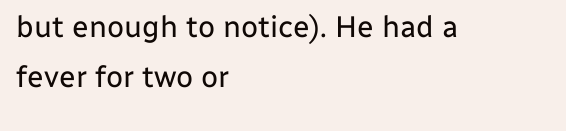but enough to notice). He had a fever for two or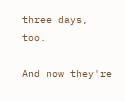three days, too.

And now they're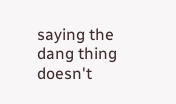saying the dang thing doesn't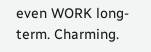even WORK long-term. Charming.